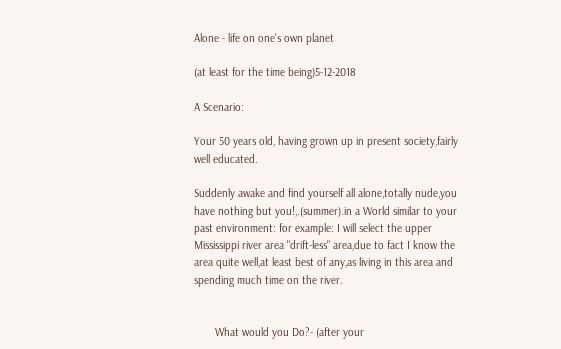Alone - life on one's own planet

(at least for the time being)5-12-2018

A Scenario:

Your 50 years old, having grown up in present society,fairly well educated.

Suddenly awake and find yourself all alone,totally nude,you have nothing but you!,.(summer).in a World similar to your past environment: for example: I will select the upper Mississippi river area "drift-less" area,due to fact I know the area quite well,at least best of any,as living in this area and spending much time on the river.


       What would you Do?- (after your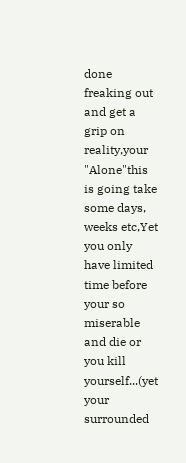done freaking out and get a grip on reality,your "Alone"this is going take some days, weeks etc,Yet you only have limited time before your so miserable and die or you kill yourself...(yet your surrounded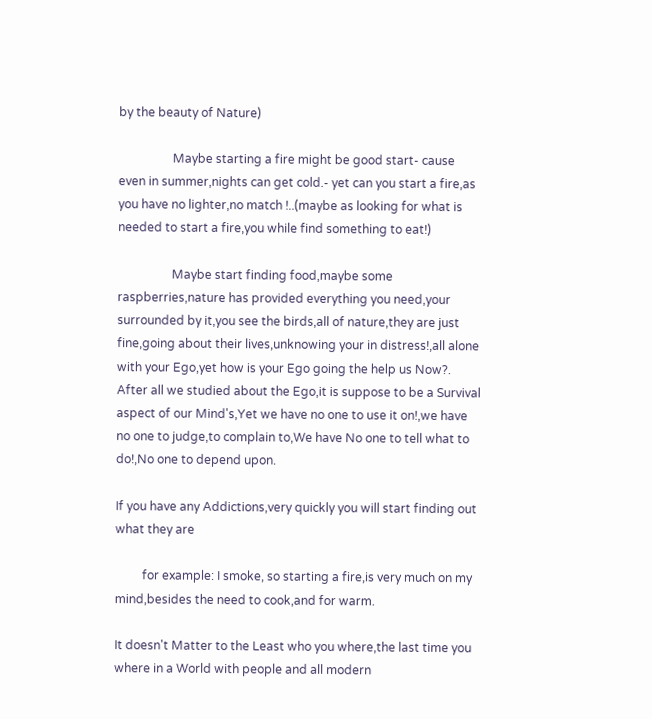by the beauty of Nature)

                  Maybe starting a fire might be good start- cause even in summer,nights can get cold.- yet can you start a fire,as you have no lighter,no match !..(maybe as looking for what is needed to start a fire,you while find something to eat!)

                  Maybe start finding food,maybe some raspberries,nature has provided everything you need,your surrounded by it,you see the birds,all of nature,they are just fine,going about their lives,unknowing your in distress!,all alone with your Ego,yet how is your Ego going the help us Now?. After all we studied about the Ego,it is suppose to be a Survival aspect of our Mind's,Yet we have no one to use it on!,we have no one to judge,to complain to,We have No one to tell what to do!,No one to depend upon.

If you have any Addictions,very quickly you will start finding out what they are

         for example: I smoke, so starting a fire,is very much on my mind,besides the need to cook,and for warm.

It doesn't Matter to the Least who you where,the last time you where in a World with people and all modern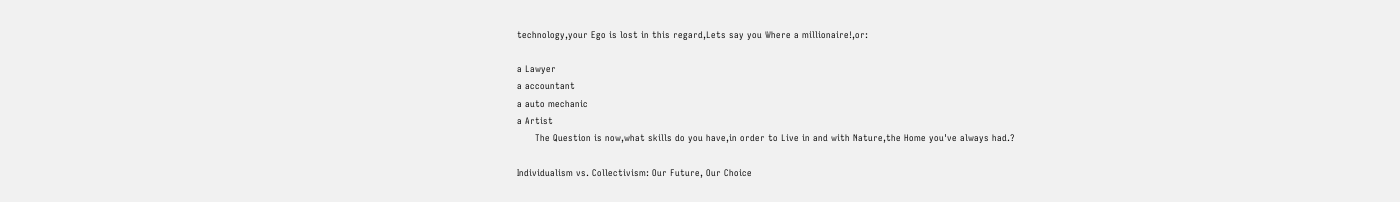technology,your Ego is lost in this regard,Lets say you Where a millionaire!,or:

a Lawyer
a accountant
a auto mechanic
a Artist
      The Question is now,what skills do you have,in order to Live in and with Nature,the Home you've always had.?

Individualism vs. Collectivism: Our Future, Our Choice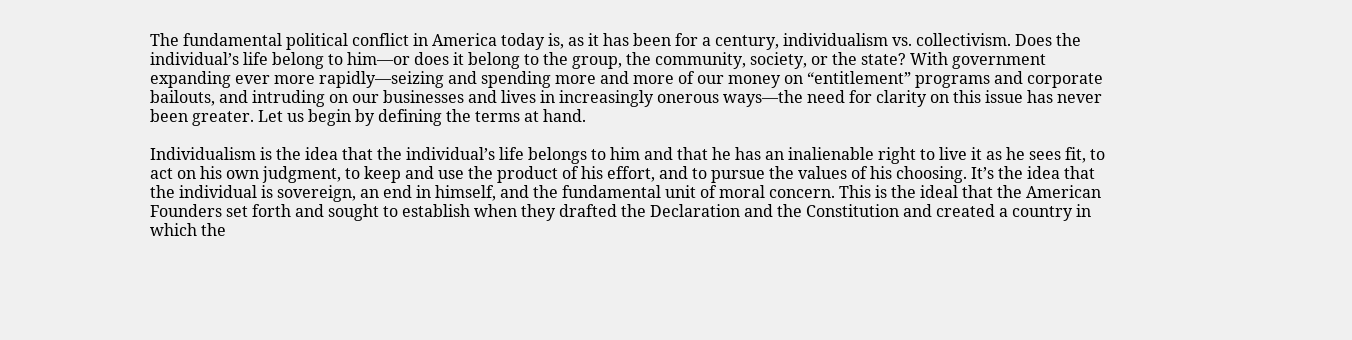The fundamental political conflict in America today is, as it has been for a century, individualism vs. collectivism. Does the individual’s life belong to him—or does it belong to the group, the community, society, or the state? With government expanding ever more rapidly—seizing and spending more and more of our money on “entitlement” programs and corporate bailouts, and intruding on our businesses and lives in increasingly onerous ways—the need for clarity on this issue has never been greater. Let us begin by defining the terms at hand.

Individualism is the idea that the individual’s life belongs to him and that he has an inalienable right to live it as he sees fit, to act on his own judgment, to keep and use the product of his effort, and to pursue the values of his choosing. It’s the idea that the individual is sovereign, an end in himself, and the fundamental unit of moral concern. This is the ideal that the American Founders set forth and sought to establish when they drafted the Declaration and the Constitution and created a country in which the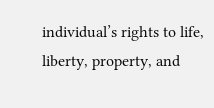individual’s rights to life, liberty, property, and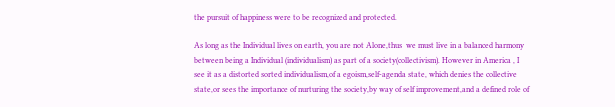the pursuit of happiness were to be recognized and protected.

As long as the Individual lives on earth, you are not Alone,thus  we must live in a balanced harmony between being a Individual (individualism) as part of a society(collectivism). However in America , I see it as a distorted sorted individualism,of a egoism,self-agenda state, which denies the collective state,or sees the importance of nurturing the society,by way of self improvement,and a defined role of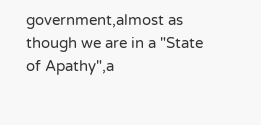government,almost as though we are in a "State of Apathy",a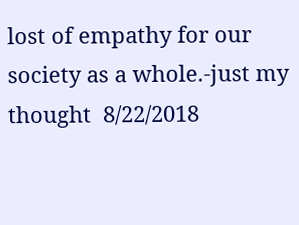lost of empathy for our society as a whole.-just my thought  8/22/2018